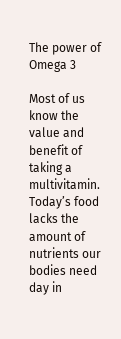The power of Omega 3

Most of us know the value and benefit of taking a multivitamin.  Today’s food lacks the amount of nutrients our bodies need day in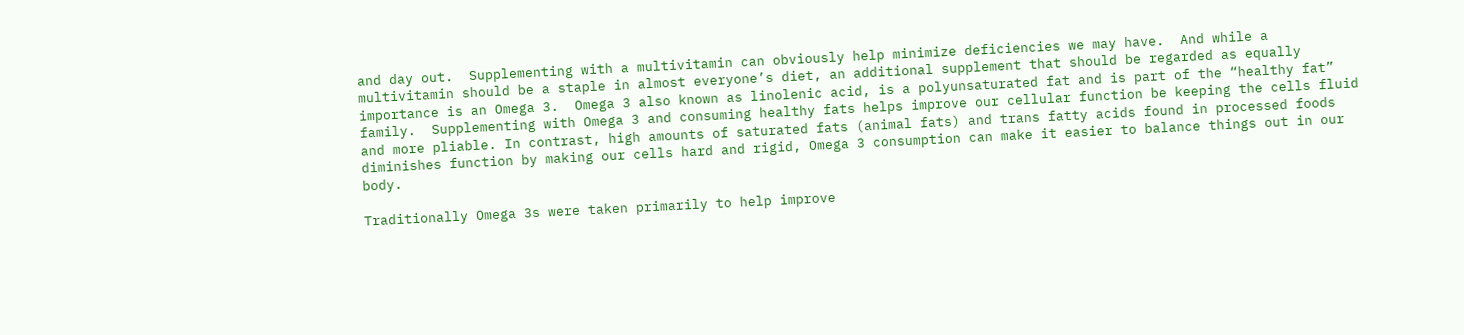and day out.  Supplementing with a multivitamin can obviously help minimize deficiencies we may have.  And while a multivitamin should be a staple in almost everyone’s diet, an additional supplement that should be regarded as equally importance is an Omega 3.  Omega 3 also known as linolenic acid, is a polyunsaturated fat and is part of the “healthy fat” family.  Supplementing with Omega 3 and consuming healthy fats helps improve our cellular function be keeping the cells fluid and more pliable. In contrast, high amounts of saturated fats (animal fats) and trans fatty acids found in processed foods diminishes function by making our cells hard and rigid, Omega 3 consumption can make it easier to balance things out in our body.

Traditionally Omega 3s were taken primarily to help improve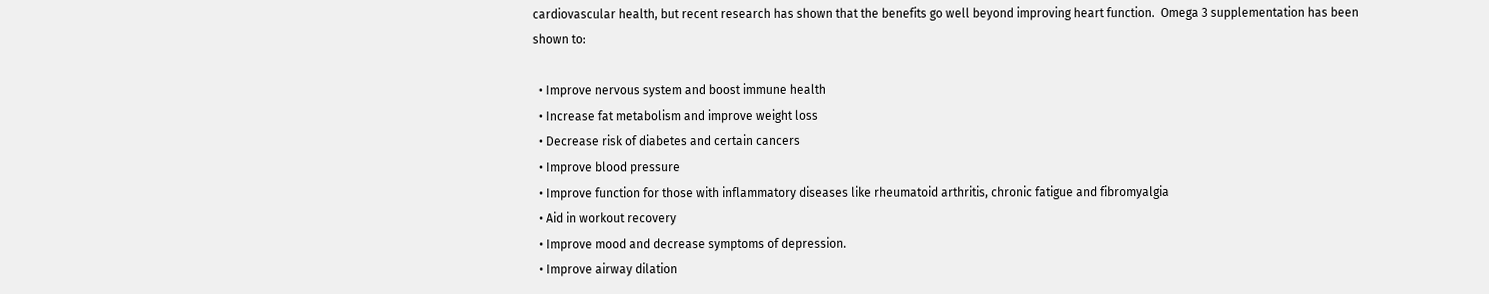cardiovascular health, but recent research has shown that the benefits go well beyond improving heart function.  Omega 3 supplementation has been shown to:

  • Improve nervous system and boost immune health
  • Increase fat metabolism and improve weight loss
  • Decrease risk of diabetes and certain cancers
  • Improve blood pressure
  • Improve function for those with inflammatory diseases like rheumatoid arthritis, chronic fatigue and fibromyalgia
  • Aid in workout recovery
  • Improve mood and decrease symptoms of depression.
  • Improve airway dilation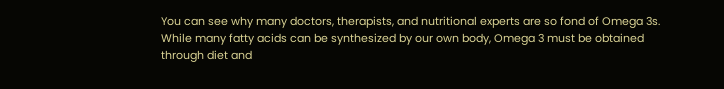You can see why many doctors, therapists, and nutritional experts are so fond of Omega 3s.  While many fatty acids can be synthesized by our own body, Omega 3 must be obtained through diet and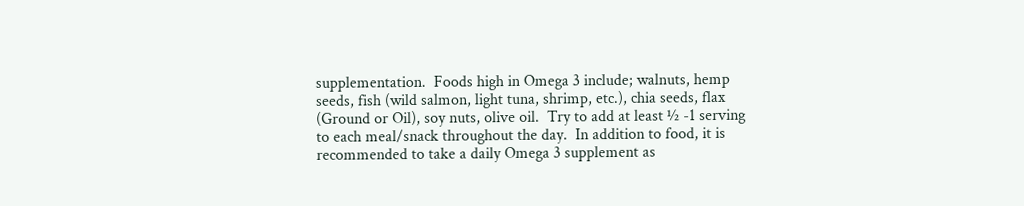supplementation.  Foods high in Omega 3 include; walnuts, hemp seeds, fish (wild salmon, light tuna, shrimp, etc.), chia seeds, flax (Ground or Oil), soy nuts, olive oil.  Try to add at least ½ -1 serving to each meal/snack throughout the day.  In addition to food, it is recommended to take a daily Omega 3 supplement as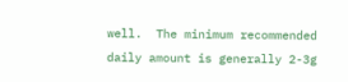well.  The minimum recommended daily amount is generally 2-3g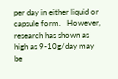per day in either liquid or capsule form.   However, research has shown as high as 9-10g/day may be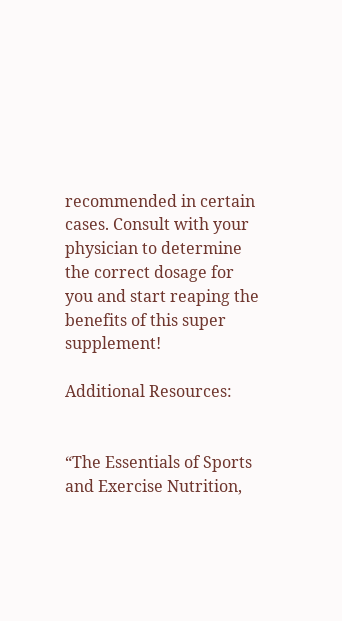recommended in certain cases. Consult with your physician to determine the correct dosage for you and start reaping the benefits of this super supplement!

Additional Resources:


“The Essentials of Sports and Exercise Nutrition,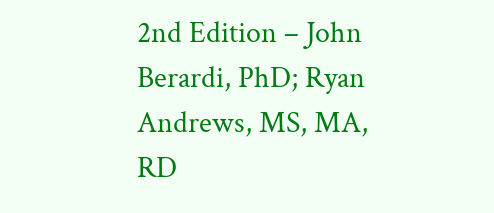2nd Edition – John Berardi, PhD; Ryan Andrews, MS, MA, RD